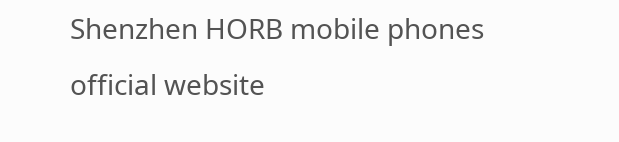Shenzhen HORB mobile phones
official website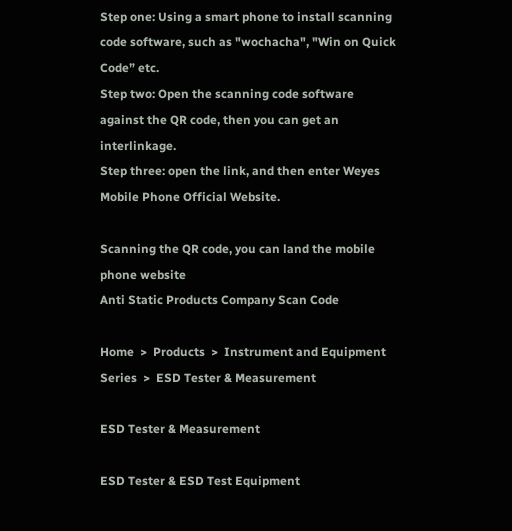Step one: Using a smart phone to install scanning code software, such as "wochacha", "Win on Quick Code” etc.
Step two: Open the scanning code software against the QR code, then you can get an interlinkage.
Step three: open the link, and then enter Weyes Mobile Phone Official Website.

Scanning the QR code, you can land the mobile phone website
Anti Static Products Company Scan Code

Home  >  Products  >  Instrument and Equipment Series  >  ESD Tester & Measurement

ESD Tester & Measurement

ESD Tester & ESD Test Equipment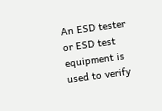An ESD tester or ESD test equipment is used to verify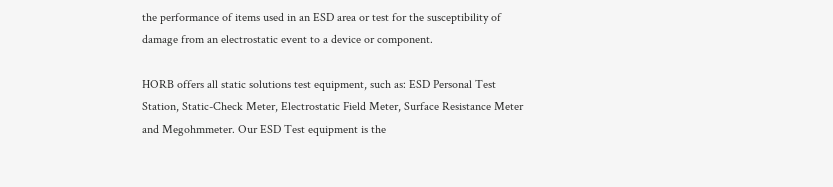the performance of items used in an ESD area or test for the susceptibility of damage from an electrostatic event to a device or component.

HORB offers all static solutions test equipment, such as: ESD Personal Test Station, Static-Check Meter, Electrostatic Field Meter, Surface Resistance Meter and Megohmmeter. Our ESD Test equipment is the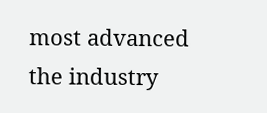most advanced the industry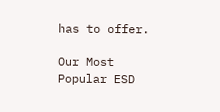has to offer.

Our Most Popular ESD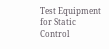Test Equipment for Static Control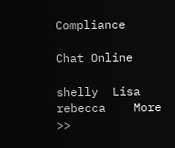Compliance

Chat Online

shelly  Lisa      rebecca    More >>